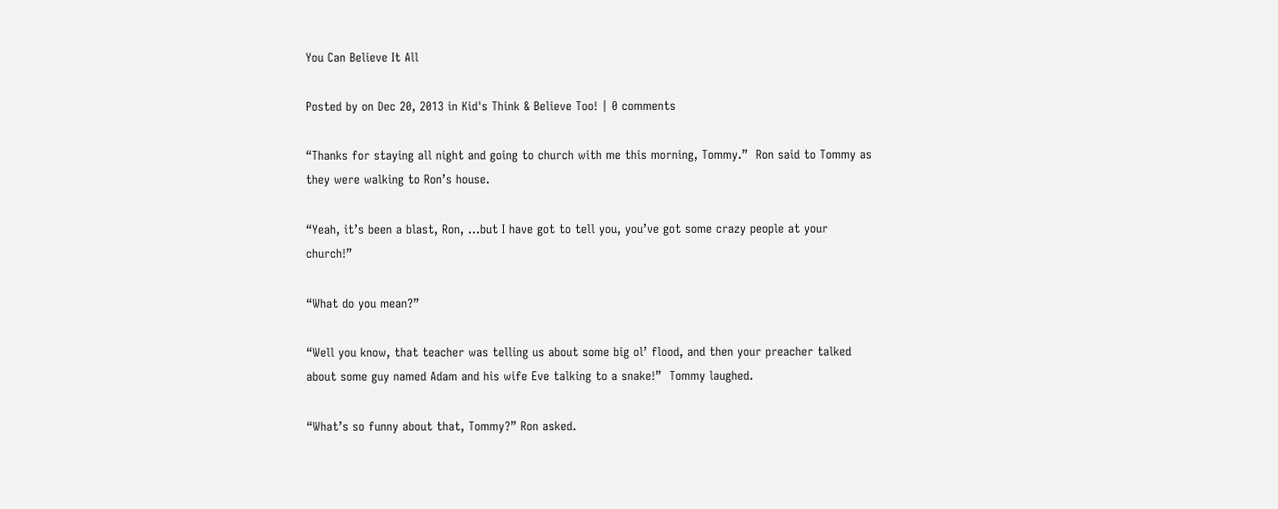You Can Believe It All

Posted by on Dec 20, 2013 in Kid's Think & Believe Too! | 0 comments

“Thanks for staying all night and going to church with me this morning, Tommy.”  Ron said to Tommy as they were walking to Ron’s house.

“Yeah, it’s been a blast, Ron, …but I have got to tell you, you’ve got some crazy people at your church!”

“What do you mean?”

“Well you know, that teacher was telling us about some big ol’ flood, and then your preacher talked about some guy named Adam and his wife Eve talking to a snake!”  Tommy laughed.

“What’s so funny about that, Tommy?” Ron asked.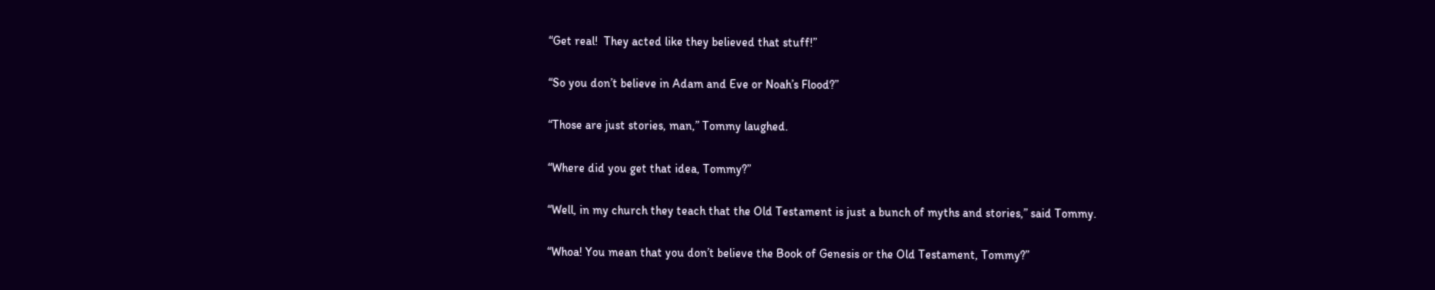“Get real!  They acted like they believed that stuff!”

“So you don’t believe in Adam and Eve or Noah’s Flood?”

“Those are just stories, man,” Tommy laughed.

“Where did you get that idea, Tommy?”

“Well, in my church they teach that the Old Testament is just a bunch of myths and stories,” said Tommy.

“Whoa! You mean that you don’t believe the Book of Genesis or the Old Testament, Tommy?”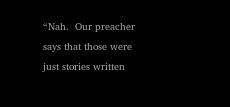“Nah.  Our preacher says that those were just stories written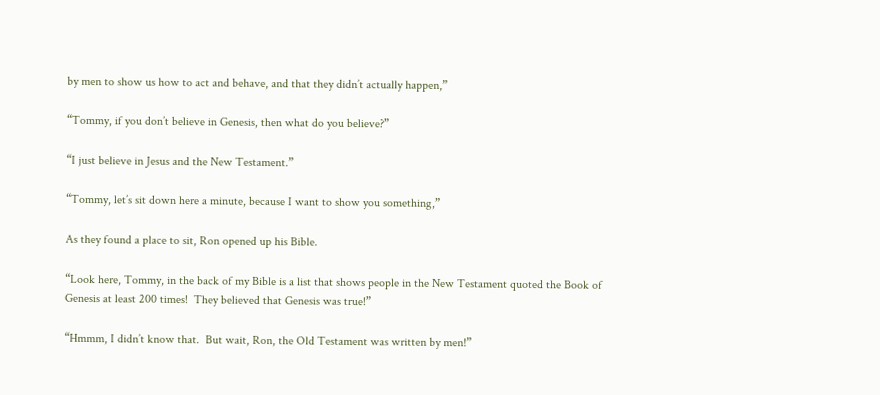by men to show us how to act and behave, and that they didn’t actually happen,”

“Tommy, if you don’t believe in Genesis, then what do you believe?”

“I just believe in Jesus and the New Testament.”

“Tommy, let’s sit down here a minute, because I want to show you something,”

As they found a place to sit, Ron opened up his Bible.

“Look here, Tommy, in the back of my Bible is a list that shows people in the New Testament quoted the Book of Genesis at least 200 times!  They believed that Genesis was true!”

“Hmmm, I didn’t know that.  But wait, Ron, the Old Testament was written by men!”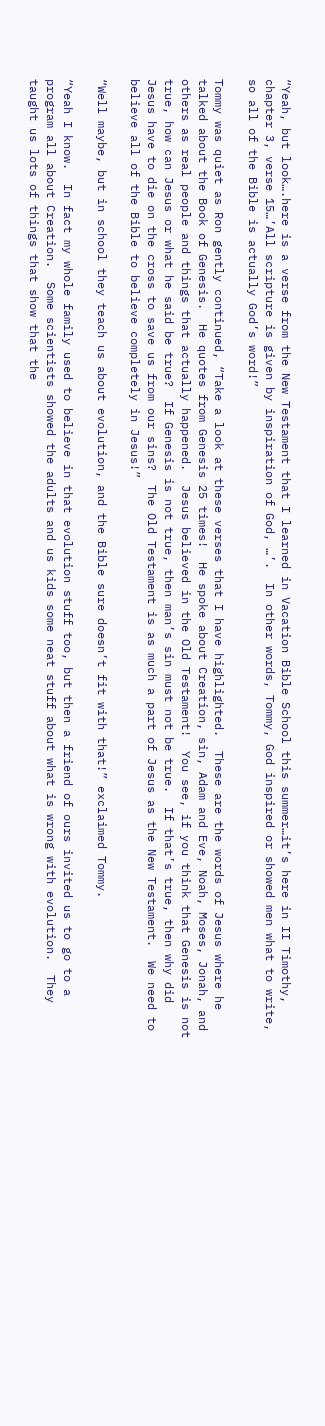“Yeah, but look….here is a verse from the New Testament that I learned in Vacation Bible School this summer…it’s here in II Timothy, chapter 3, verse 15…’All scripture is given by inspiration of God, …’.  In other words, Tommy, God inspired or showed men what to write, so all of the Bible is actually God’s word!”

Tommy was quiet as Ron gently continued, “Take a look at these verses that I have highlighted.  These are the words of Jesus where he talked about the Book of Genesis.  He quotes from Genesis 25 times!  He spoke about Creation, sin, Adam and Eve, Noah, Moses, Jonah, and others as real people and things that actually happened.  Jesus believed in the Old Testament!  You see, if you think that Genesis is not true, how can Jesus or what he said be true?  If Genesis is not true, then man’s sin must not be true.  If that’s true, then why did Jesus have to die on the cross to save us from our sins?  The Old Testament is as much a part of Jesus as the New Testament.  We need to believe all of the Bible to believe completely in Jesus!”

“Well maybe, but in school they teach us about evolution, and the Bible sure doesn’t fit with that!” exclaimed Tommy.

“Yeah I know.  In fact my whole family used to believe in that evolution stuff too, but then a friend of ours invited us to go to a program all about Creation.  Some scientists showed the adults and us kids some neat stuff about what is wrong with evolution.  They taught us lots of things that show that the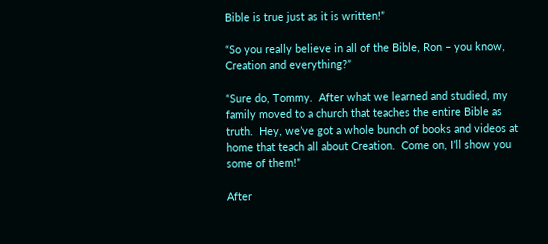Bible is true just as it is written!”

“So you really believe in all of the Bible, Ron – you know, Creation and everything?”

“Sure do, Tommy.  After what we learned and studied, my family moved to a church that teaches the entire Bible as truth.  Hey, we’ve got a whole bunch of books and videos at home that teach all about Creation.  Come on, I’ll show you some of them!”

After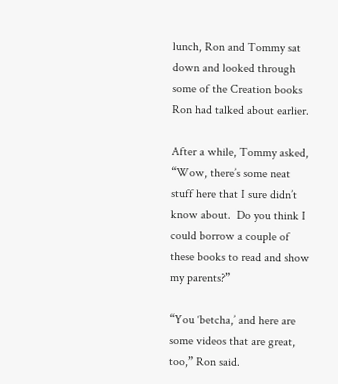lunch, Ron and Tommy sat down and looked through some of the Creation books Ron had talked about earlier.

After a while, Tommy asked, “Wow, there’s some neat stuff here that I sure didn’t know about.  Do you think I could borrow a couple of these books to read and show my parents?”

“You ‘betcha,’ and here are some videos that are great, too,” Ron said.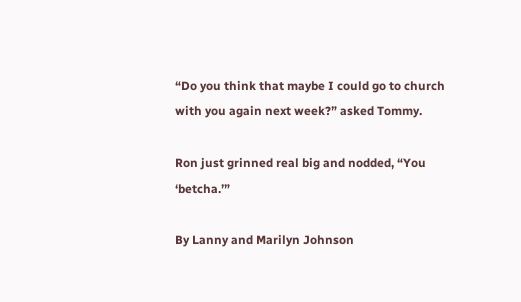“Do you think that maybe I could go to church with you again next week?” asked Tommy.

Ron just grinned real big and nodded, “You ‘betcha.’”

By Lanny and Marilyn Johnson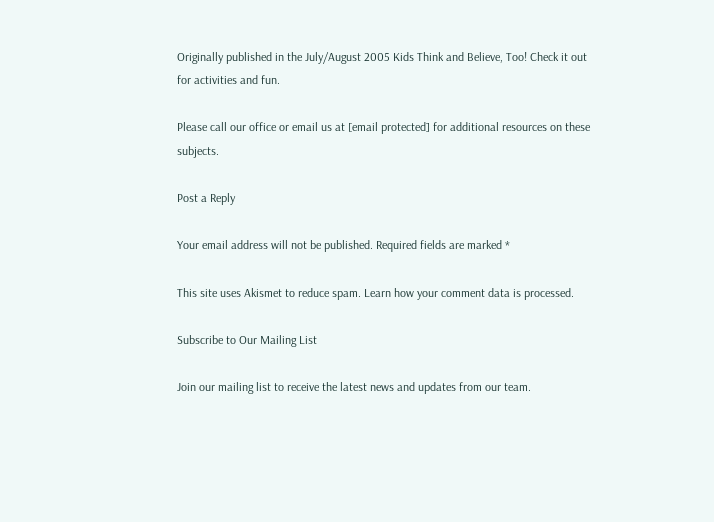Originally published in the July/August 2005 Kids Think and Believe, Too! Check it out for activities and fun.

Please call our office or email us at [email protected] for additional resources on these subjects.

Post a Reply

Your email address will not be published. Required fields are marked *

This site uses Akismet to reduce spam. Learn how your comment data is processed.

Subscribe to Our Mailing List

Join our mailing list to receive the latest news and updates from our team.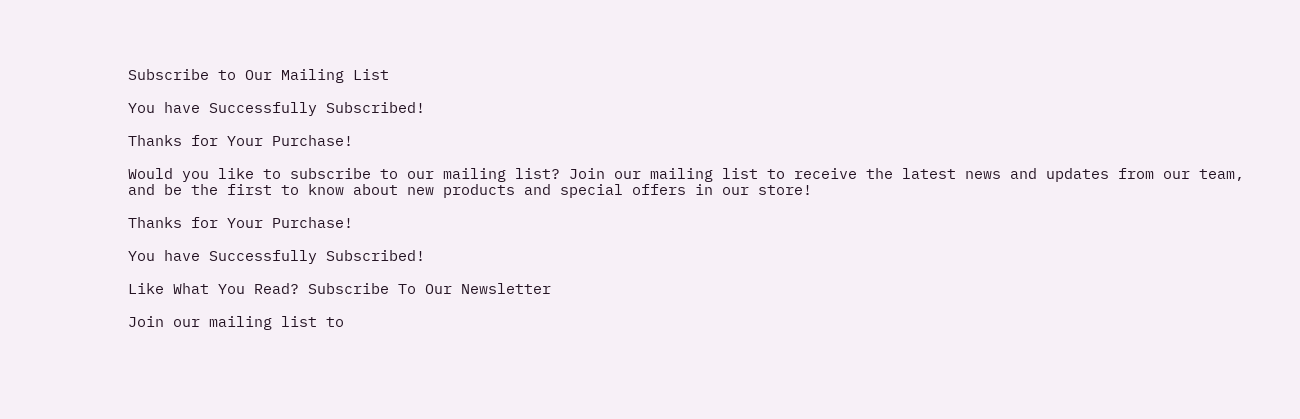Subscribe to Our Mailing List

You have Successfully Subscribed!

Thanks for Your Purchase!

Would you like to subscribe to our mailing list? Join our mailing list to receive the latest news and updates from our team, and be the first to know about new products and special offers in our store!

Thanks for Your Purchase!

You have Successfully Subscribed!

Like What You Read? Subscribe To Our Newsletter

Join our mailing list to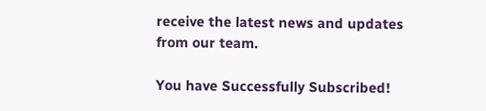receive the latest news and updates from our team.

You have Successfully Subscribed!